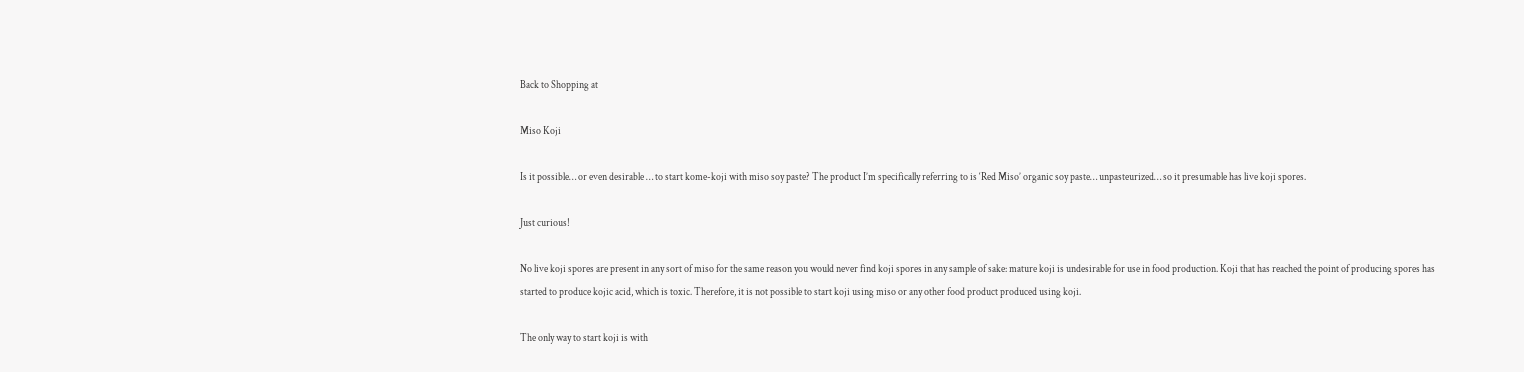Back to Shopping at

Miso Koji

Is it possible… or even desirable … to start kome-koji with miso soy paste? The product I’m specifically referring to is ‘Red Miso’ organic soy paste… unpasteurized… so it presumable has live koji spores.

Just curious!

No live koji spores are present in any sort of miso for the same reason you would never find koji spores in any sample of sake: mature koji is undesirable for use in food production. Koji that has reached the point of producing spores has started to produce kojic acid, which is toxic. Therefore, it is not possible to start koji using miso or any other food product produced using koji.

The only way to start koji is with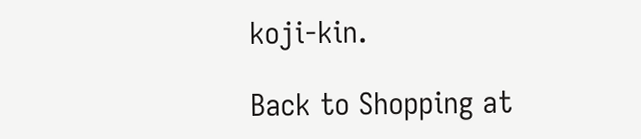koji-kin.

Back to Shopping at